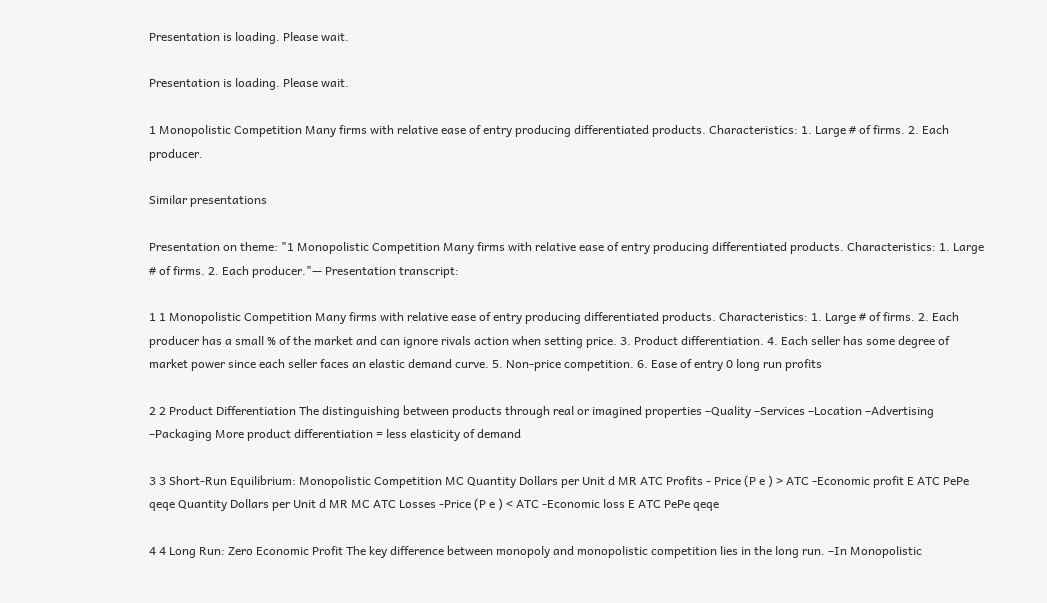Presentation is loading. Please wait.

Presentation is loading. Please wait.

1 Monopolistic Competition Many firms with relative ease of entry producing differentiated products. Characteristics: 1. Large # of firms. 2. Each producer.

Similar presentations

Presentation on theme: "1 Monopolistic Competition Many firms with relative ease of entry producing differentiated products. Characteristics: 1. Large # of firms. 2. Each producer."— Presentation transcript:

1 1 Monopolistic Competition Many firms with relative ease of entry producing differentiated products. Characteristics: 1. Large # of firms. 2. Each producer has a small % of the market and can ignore rivals action when setting price. 3. Product differentiation. 4. Each seller has some degree of market power since each seller faces an elastic demand curve. 5. Non-price competition. 6. Ease of entry 0 long run profits

2 2 Product Differentiation The distinguishing between products through real or imagined properties –Quality –Services –Location –Advertising –Packaging More product differentiation = less elasticity of demand

3 3 Short-Run Equilibrium: Monopolistic Competition MC Quantity Dollars per Unit d MR ATC Profits - Price (P e ) > ATC -Economic profit E ATC PePe qeqe Quantity Dollars per Unit d MR MC ATC Losses -Price (P e ) < ATC -Economic loss E ATC PePe qeqe

4 4 Long Run: Zero Economic Profit The key difference between monopoly and monopolistic competition lies in the long run. –In Monopolistic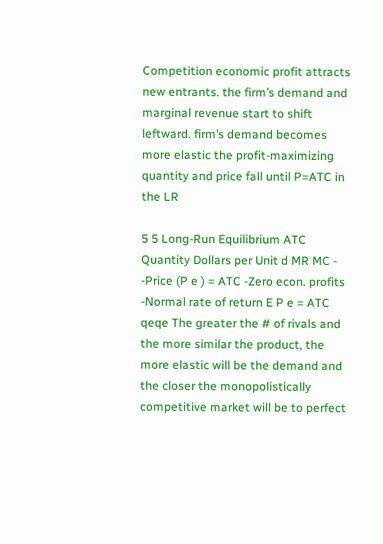Competition economic profit attracts new entrants. the firm’s demand and marginal revenue start to shift leftward. firm’s demand becomes more elastic the profit-maximizing quantity and price fall until P=ATC in the LR

5 5 Long-Run Equilibrium ATC Quantity Dollars per Unit d MR MC - -Price (P e ) = ATC -Zero econ. profits -Normal rate of return E P e = ATC qeqe The greater the # of rivals and the more similar the product, the more elastic will be the demand and the closer the monopolistically competitive market will be to perfect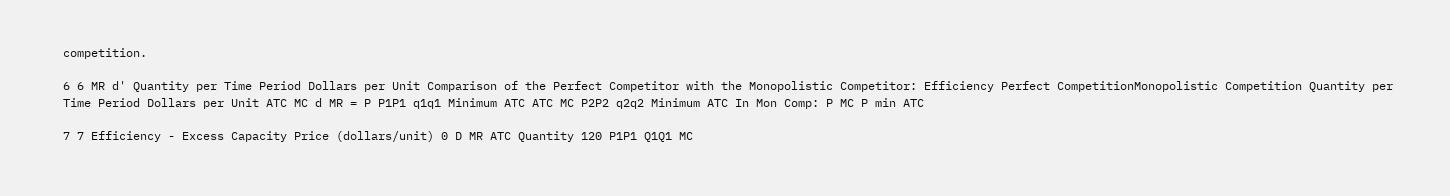competition.

6 6 MR d' Quantity per Time Period Dollars per Unit Comparison of the Perfect Competitor with the Monopolistic Competitor: Efficiency Perfect CompetitionMonopolistic Competition Quantity per Time Period Dollars per Unit ATC MC d MR = P P1P1 q1q1 Minimum ATC ATC MC P2P2 q2q2 Minimum ATC In Mon Comp: P MC P min ATC

7 7 Efficiency - Excess Capacity Price (dollars/unit) 0 D MR ATC Quantity 120 P1P1 Q1Q1 MC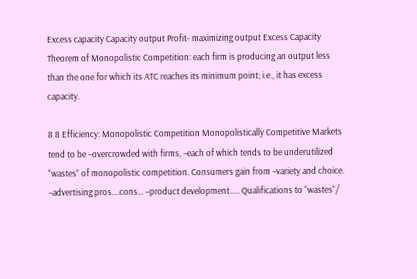Excess capacity Capacity output Profit- maximizing output Excess Capacity Theorem of Monopolistic Competition: each firm is producing an output less than the one for which its ATC reaches its minimum point; i.e., it has excess capacity.

8 8 Efficiency: Monopolistic Competition Monopolistically Competitive Markets tend to be –overcrowded with firms, –each of which tends to be underutilized “wastes” of monopolistic competition. Consumers gain from –variety and choice. –advertising pros….cons… –product development….. Qualifications to “wastes”/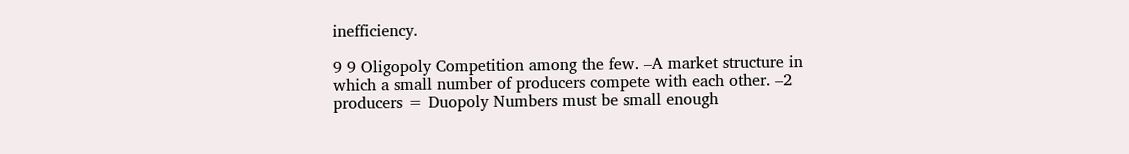inefficiency.

9 9 Oligopoly Competition among the few. –A market structure in which a small number of producers compete with each other. –2 producers = Duopoly Numbers must be small enough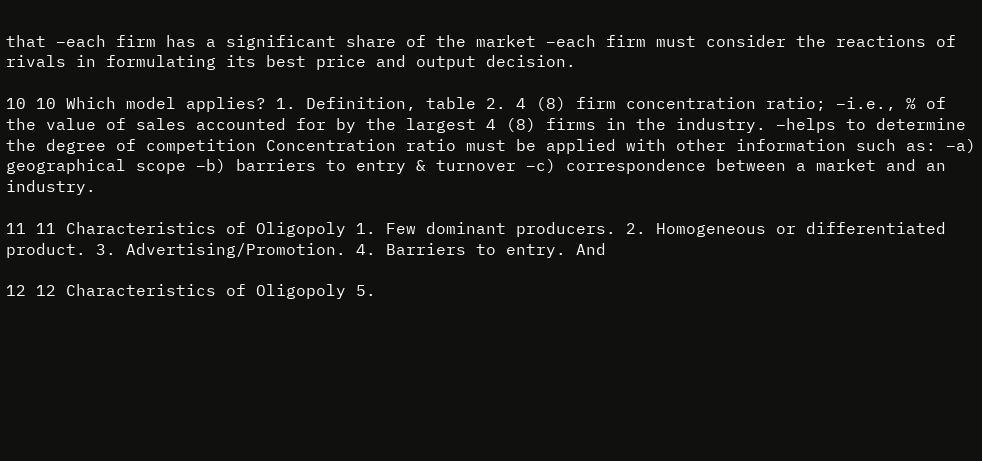that –each firm has a significant share of the market –each firm must consider the reactions of rivals in formulating its best price and output decision.

10 10 Which model applies? 1. Definition, table 2. 4 (8) firm concentration ratio; –i.e., % of the value of sales accounted for by the largest 4 (8) firms in the industry. –helps to determine the degree of competition Concentration ratio must be applied with other information such as: –a) geographical scope –b) barriers to entry & turnover –c) correspondence between a market and an industry.

11 11 Characteristics of Oligopoly 1. Few dominant producers. 2. Homogeneous or differentiated product. 3. Advertising/Promotion. 4. Barriers to entry. And

12 12 Characteristics of Oligopoly 5.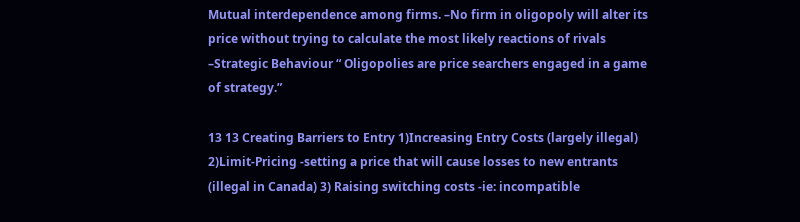Mutual interdependence among firms. –No firm in oligopoly will alter its price without trying to calculate the most likely reactions of rivals –Strategic Behaviour “ Oligopolies are price searchers engaged in a game of strategy.”

13 13 Creating Barriers to Entry 1)Increasing Entry Costs (largely illegal) 2)Limit-Pricing -setting a price that will cause losses to new entrants (illegal in Canada) 3) Raising switching costs -ie: incompatible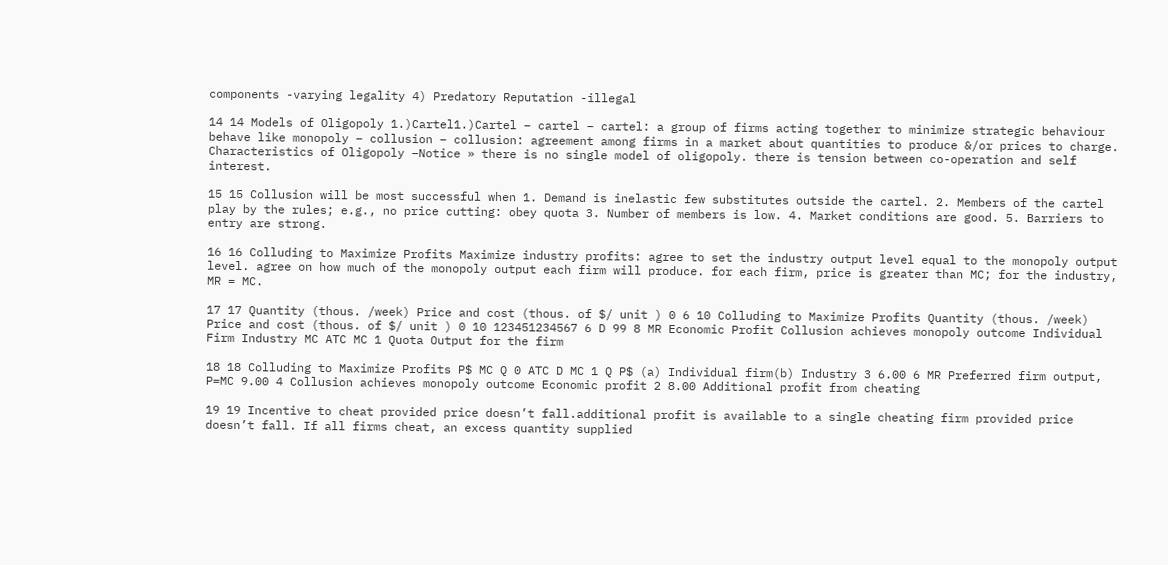components -varying legality 4) Predatory Reputation -illegal

14 14 Models of Oligopoly 1.)Cartel1.)Cartel – cartel – cartel: a group of firms acting together to minimize strategic behaviour behave like monopoly – collusion – collusion: agreement among firms in a market about quantities to produce &/or prices to charge. Characteristics of Oligopoly –Notice » there is no single model of oligopoly. there is tension between co-operation and self interest.

15 15 Collusion will be most successful when 1. Demand is inelastic few substitutes outside the cartel. 2. Members of the cartel play by the rules; e.g., no price cutting: obey quota 3. Number of members is low. 4. Market conditions are good. 5. Barriers to entry are strong.

16 16 Colluding to Maximize Profits Maximize industry profits: agree to set the industry output level equal to the monopoly output level. agree on how much of the monopoly output each firm will produce. for each firm, price is greater than MC; for the industry, MR = MC.

17 17 Quantity (thous. /week) Price and cost (thous. of $/ unit ) 0 6 10 Colluding to Maximize Profits Quantity (thous. /week) Price and cost (thous. of $/ unit ) 0 10 123451234567 6 D 99 8 MR Economic Profit Collusion achieves monopoly outcome Individual Firm Industry MC ATC MC 1 Quota Output for the firm

18 18 Colluding to Maximize Profits P$ MC Q 0 ATC D MC 1 Q P$ (a) Individual firm(b) Industry 3 6.00 6 MR Preferred firm output, P=MC 9.00 4 Collusion achieves monopoly outcome Economic profit 2 8.00 Additional profit from cheating

19 19 Incentive to cheat provided price doesn’t fall.additional profit is available to a single cheating firm provided price doesn’t fall. If all firms cheat, an excess quantity supplied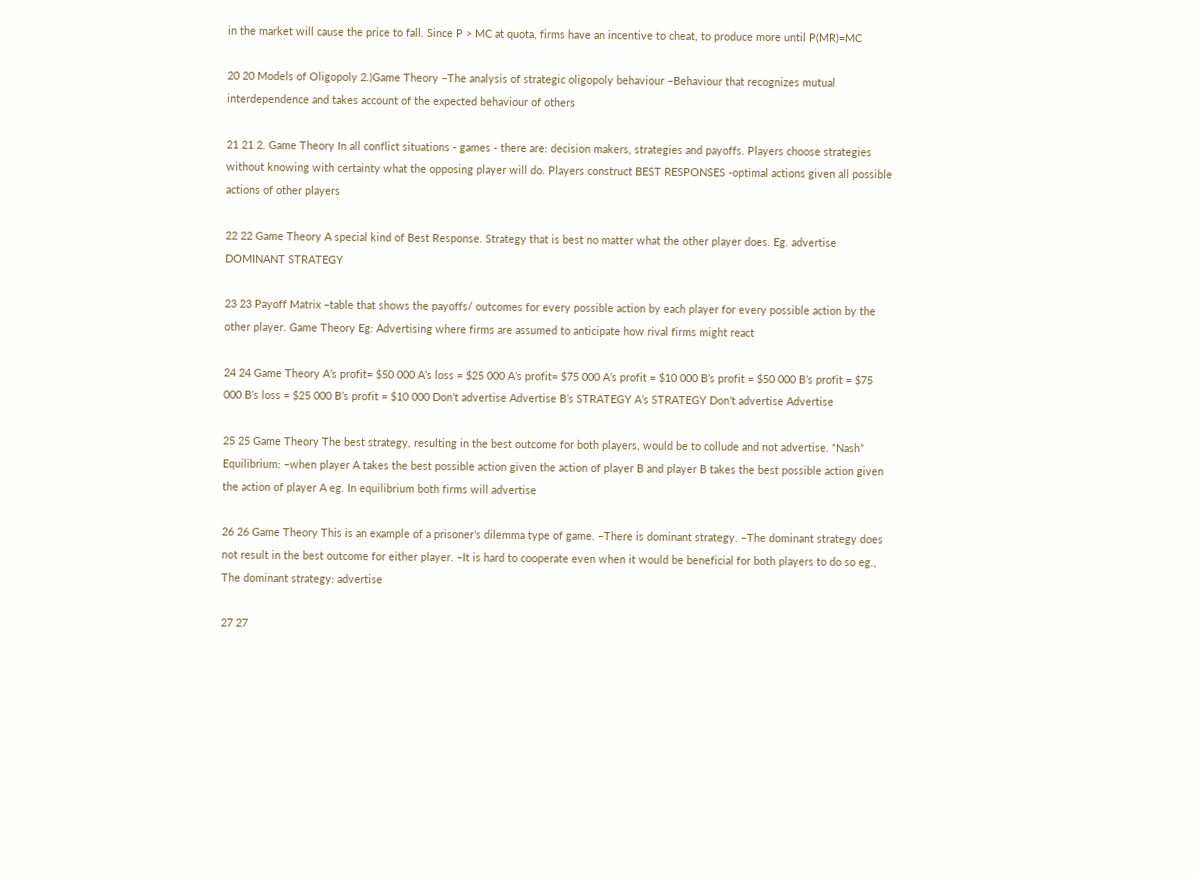in the market will cause the price to fall. Since P > MC at quota, firms have an incentive to cheat, to produce more until P(MR)=MC

20 20 Models of Oligopoly 2.)Game Theory –The analysis of strategic oligopoly behaviour –Behaviour that recognizes mutual interdependence and takes account of the expected behaviour of others

21 21 2. Game Theory In all conflict situations - games - there are: decision makers, strategies and payoffs. Players choose strategies without knowing with certainty what the opposing player will do. Players construct BEST RESPONSES -optimal actions given all possible actions of other players

22 22 Game Theory A special kind of Best Response. Strategy that is best no matter what the other player does. Eg. advertise DOMINANT STRATEGY

23 23 Payoff Matrix –table that shows the payoffs/ outcomes for every possible action by each player for every possible action by the other player. Game Theory Eg: Advertising where firms are assumed to anticipate how rival firms might react

24 24 Game Theory A’s profit= $50 000 A’s loss = $25 000 A’s profit= $75 000 A’s profit = $10 000 B’s profit = $50 000 B’s profit = $75 000 B’s loss = $25 000 B’s profit = $10 000 Don’t advertise Advertise B’s STRATEGY A’s STRATEGY Don’t advertise Advertise

25 25 Game Theory The best strategy, resulting in the best outcome for both players, would be to collude and not advertise. “Nash” Equilibrium: –when player A takes the best possible action given the action of player B and player B takes the best possible action given the action of player A eg. In equilibrium both firms will advertise

26 26 Game Theory This is an example of a prisoner’s dilemma type of game. –There is dominant strategy. –The dominant strategy does not result in the best outcome for either player. –It is hard to cooperate even when it would be beneficial for both players to do so eg., The dominant strategy: advertise

27 27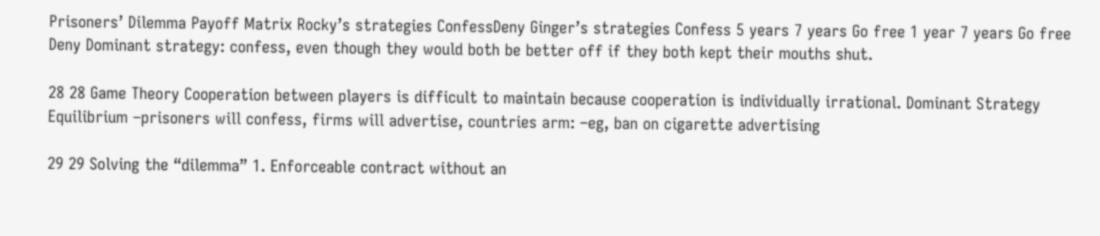Prisoners’ Dilemma Payoff Matrix Rocky’s strategies ConfessDeny Ginger’s strategies Confess 5 years 7 years Go free 1 year 7 years Go free Deny Dominant strategy: confess, even though they would both be better off if they both kept their mouths shut.

28 28 Game Theory Cooperation between players is difficult to maintain because cooperation is individually irrational. Dominant Strategy Equilibrium –prisoners will confess, firms will advertise, countries arm: –eg, ban on cigarette advertising

29 29 Solving the “dilemma” 1. Enforceable contract without an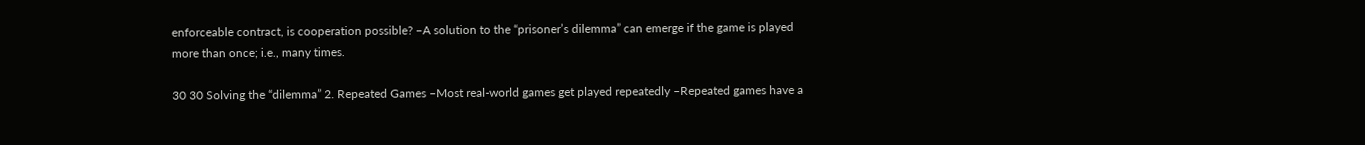enforceable contract, is cooperation possible? –A solution to the “prisoner’s dilemma” can emerge if the game is played more than once; i.e., many times.

30 30 Solving the “dilemma” 2. Repeated Games –Most real-world games get played repeatedly –Repeated games have a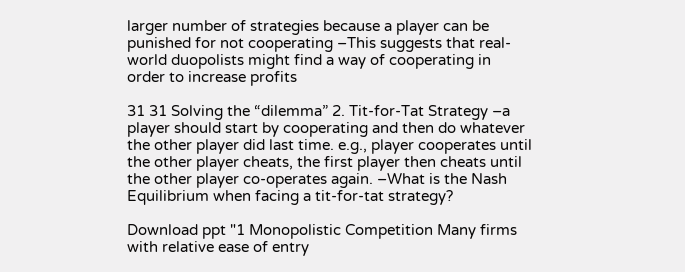larger number of strategies because a player can be punished for not cooperating –This suggests that real-world duopolists might find a way of cooperating in order to increase profits

31 31 Solving the “dilemma” 2. Tit-for-Tat Strategy –a player should start by cooperating and then do whatever the other player did last time. e.g., player cooperates until the other player cheats, the first player then cheats until the other player co-operates again. –What is the Nash Equilibrium when facing a tit-for-tat strategy?

Download ppt "1 Monopolistic Competition Many firms with relative ease of entry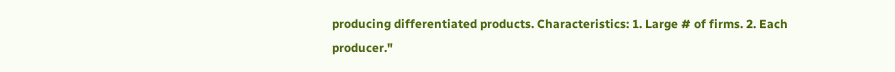producing differentiated products. Characteristics: 1. Large # of firms. 2. Each producer."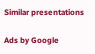Similar presentations

Ads by Google